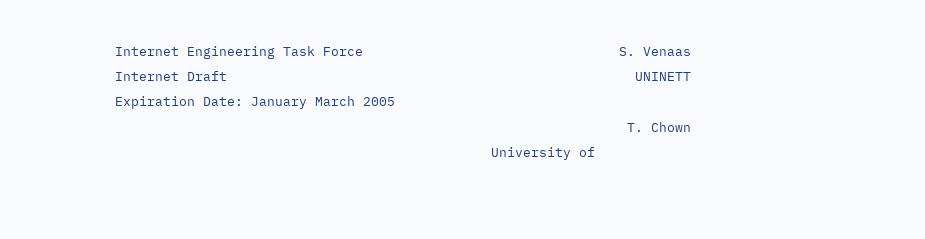Internet Engineering Task Force                                S. Venaas
Internet Draft                                                   UNINETT
Expiration Date: January March 2005
                                                                T. Chown
                                               University of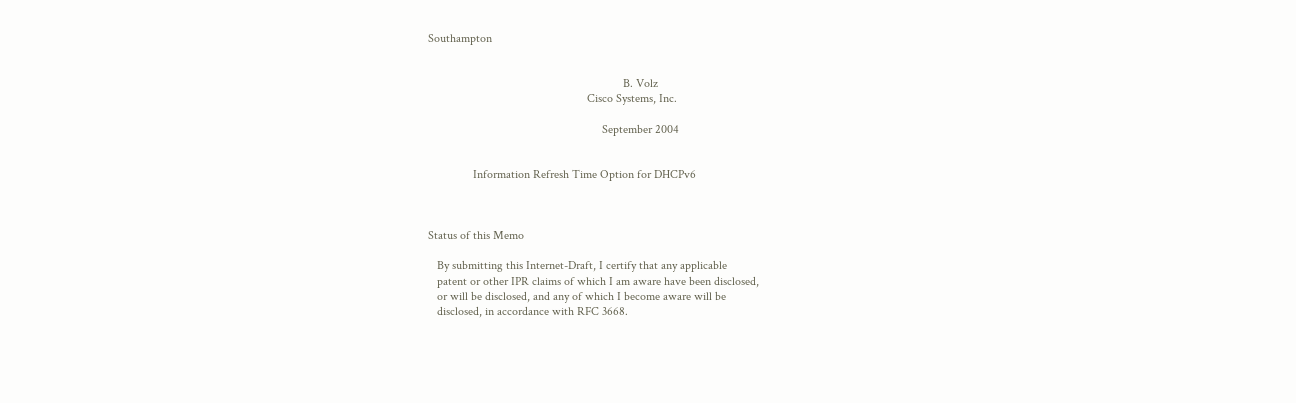Southampton


                                                                 B. Volz
                                                     Cisco Systems, Inc.

                                                          September 2004


               Information Refresh Time Option for DHCPv6



Status of this Memo

   By submitting this Internet-Draft, I certify that any applicable
   patent or other IPR claims of which I am aware have been disclosed,
   or will be disclosed, and any of which I become aware will be
   disclosed, in accordance with RFC 3668.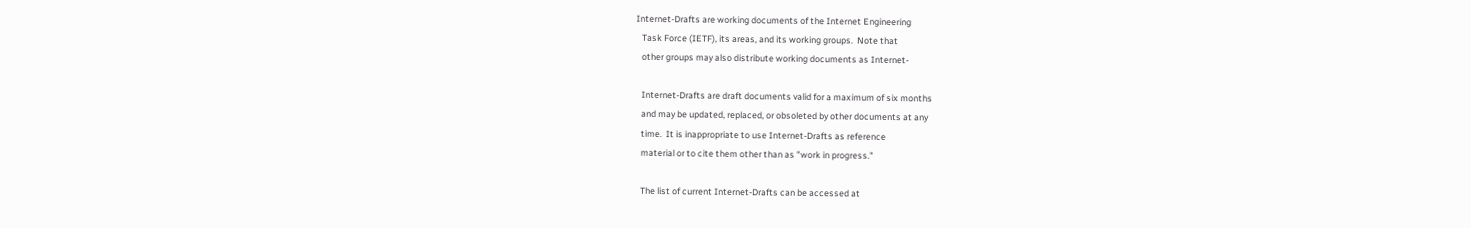Internet-Drafts are working documents of the Internet Engineering
   Task Force (IETF), its areas, and its working groups.  Note that
   other groups may also distribute working documents as Internet-

   Internet-Drafts are draft documents valid for a maximum of six months
   and may be updated, replaced, or obsoleted by other documents at any
   time.  It is inappropriate to use Internet-Drafts as reference
   material or to cite them other than as "work in progress."

   The list of current Internet-Drafts can be accessed at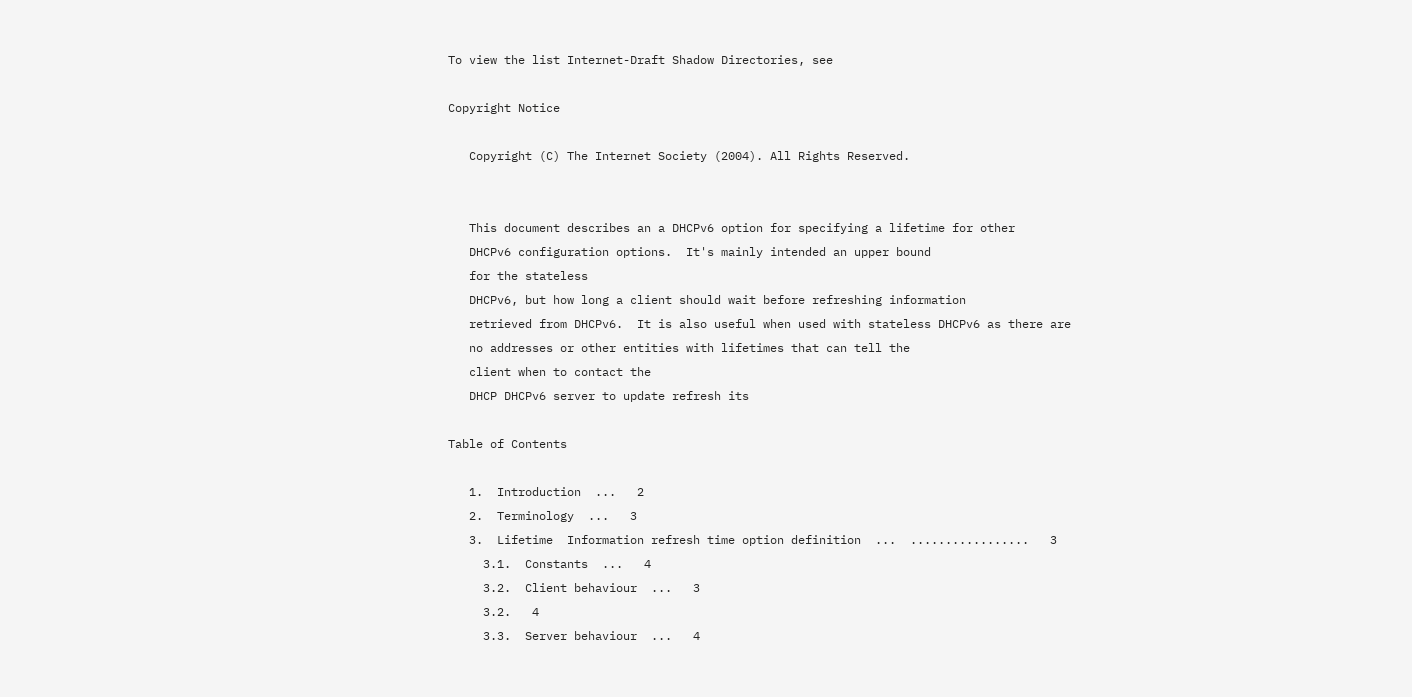To view the list Internet-Draft Shadow Directories, see

Copyright Notice

   Copyright (C) The Internet Society (2004). All Rights Reserved.


   This document describes an a DHCPv6 option for specifying a lifetime for other
   DHCPv6 configuration options.  It's mainly intended an upper bound
   for the stateless
   DHCPv6, but how long a client should wait before refreshing information
   retrieved from DHCPv6.  It is also useful when used with stateless DHCPv6 as there are
   no addresses or other entities with lifetimes that can tell the
   client when to contact the
   DHCP DHCPv6 server to update refresh its

Table of Contents

   1.  Introduction  ...   2
   2.  Terminology  ...   3
   3.  Lifetime  Information refresh time option definition  ...  .................   3
     3.1.  Constants  ...   4
     3.2.  Client behaviour  ...   3
     3.2.   4
     3.3.  Server behaviour  ...   4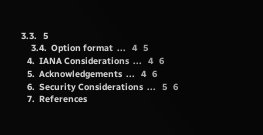3.3.   5
     3.4.  Option format  ...   4   5
   4.  IANA Considerations  ...   4   6
   5.  Acknowledgements  ...   4   6
   6.  Security Considerations  ...   5   6
   7.  References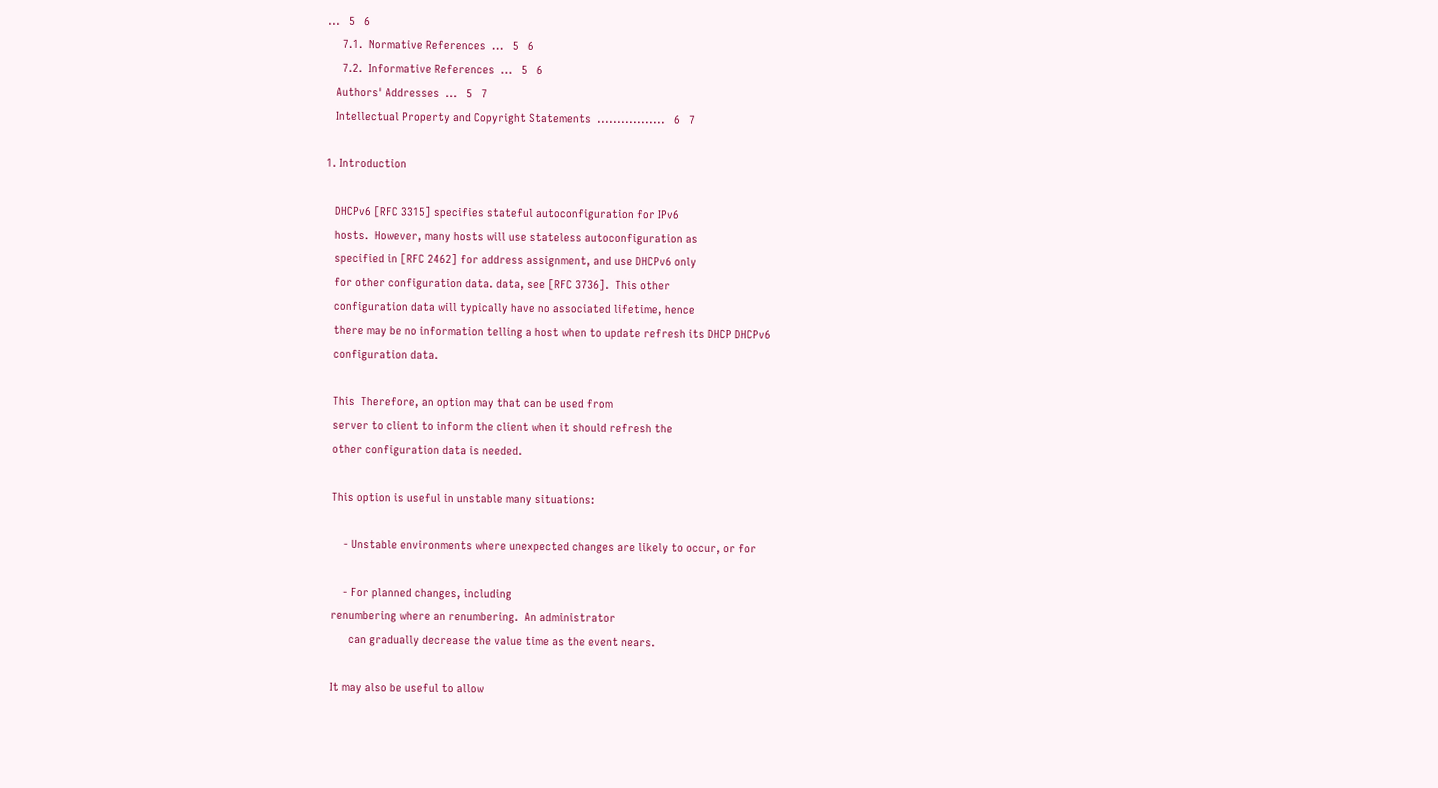...   5   6
     7.1.  Normative References  ...   5   6
     7.2.  Informative References  ...   5   6
   Authors' Addresses  ...   5   7
   Intellectual Property and Copyright Statements  .................   6   7

1. Introduction

   DHCPv6 [RFC 3315] specifies stateful autoconfiguration for IPv6
   hosts.  However, many hosts will use stateless autoconfiguration as
   specified in [RFC 2462] for address assignment, and use DHCPv6 only
   for other configuration data. data, see [RFC 3736].  This other
   configuration data will typically have no associated lifetime, hence
   there may be no information telling a host when to update refresh its DHCP DHCPv6
   configuration data.

   This  Therefore, an option may that can be used from
   server to client to inform the client when it should refresh the
   other configuration data is needed.

   This option is useful in unstable many situations:

       - Unstable environments where unexpected changes are likely to occur, or for

       - For planned changes, including
   renumbering where an renumbering.  An administrator
         can gradually decrease the value time as the event nears.

   It may also be useful to allow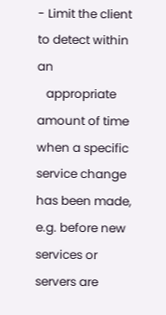- Limit the client to detect within an
   appropriate amount of time when a specific service change has been made, e.g. before new services or servers are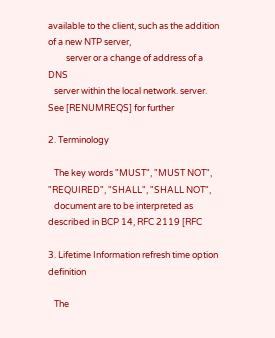available to the client, such as the addition of a new NTP server,
         server or a change of address of a DNS
   server within the local network. server.  See [RENUMREQS] for further

2. Terminology

   The key words "MUST", "MUST NOT", "REQUIRED", "SHALL", "SHALL NOT",
   document are to be interpreted as described in BCP 14, RFC 2119 [RFC

3. Lifetime Information refresh time option definition

   The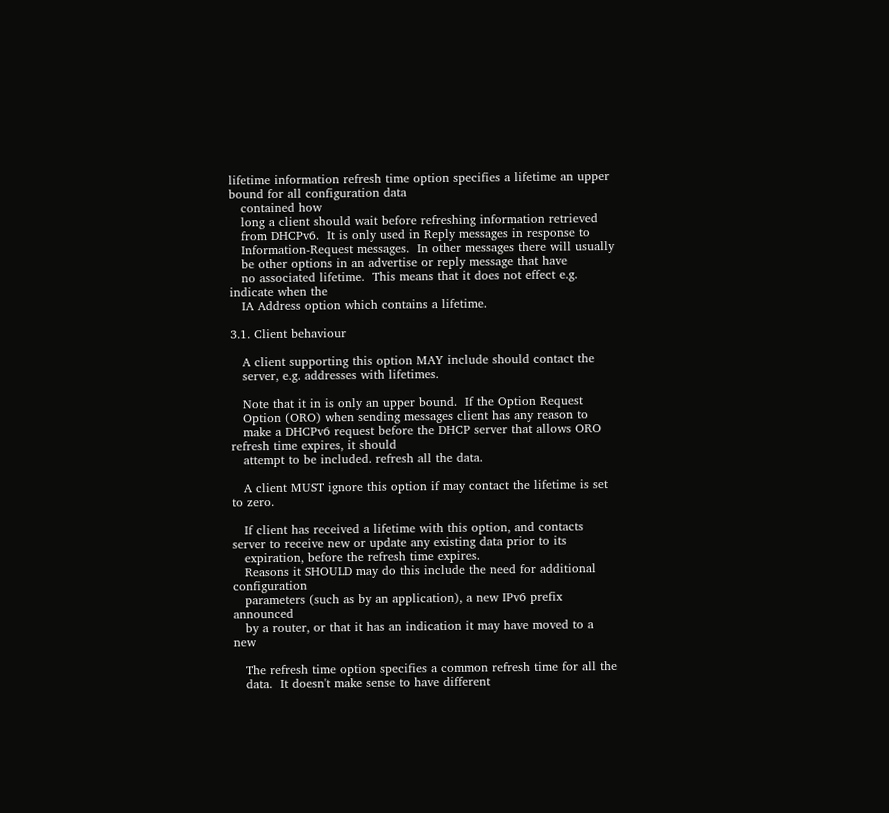lifetime information refresh time option specifies a lifetime an upper bound for all configuration data
   contained how
   long a client should wait before refreshing information retrieved
   from DHCPv6.  It is only used in Reply messages in response to
   Information-Request messages.  In other messages there will usually
   be other options in an advertise or reply message that have
   no associated lifetime.  This means that it does not effect e.g. indicate when the
   IA Address option which contains a lifetime.

3.1. Client behaviour

   A client supporting this option MAY include should contact the
   server, e.g. addresses with lifetimes.

   Note that it in is only an upper bound.  If the Option Request
   Option (ORO) when sending messages client has any reason to
   make a DHCPv6 request before the DHCP server that allows ORO refresh time expires, it should
   attempt to be included. refresh all the data.

   A client MUST ignore this option if may contact the lifetime is set to zero.

   If client has received a lifetime with this option, and contacts server to receive new or update any existing data prior to its
   expiration, before the refresh time expires.
   Reasons it SHOULD may do this include the need for additional configuration
   parameters (such as by an application), a new IPv6 prefix announced
   by a router, or that it has an indication it may have moved to a new

   The refresh time option specifies a common refresh time for all the
   data.  It doesn't make sense to have different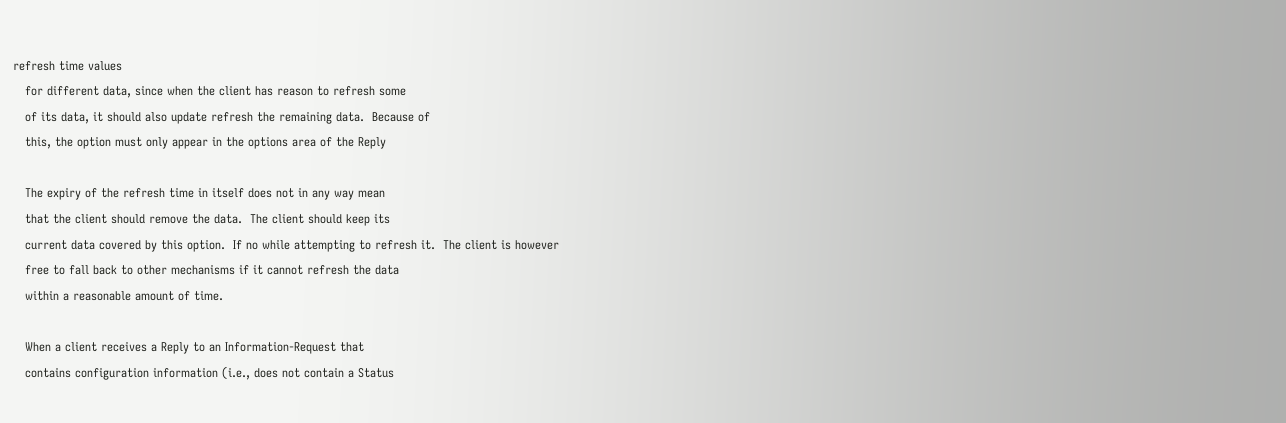refresh time values
   for different data, since when the client has reason to refresh some
   of its data, it should also update refresh the remaining data.  Because of
   this, the option must only appear in the options area of the Reply

   The expiry of the refresh time in itself does not in any way mean
   that the client should remove the data.  The client should keep its
   current data covered by this option.  If no while attempting to refresh it.  The client is however
   free to fall back to other mechanisms if it cannot refresh the data
   within a reasonable amount of time.

   When a client receives a Reply to an Information-Request that
   contains configuration information (i.e., does not contain a Status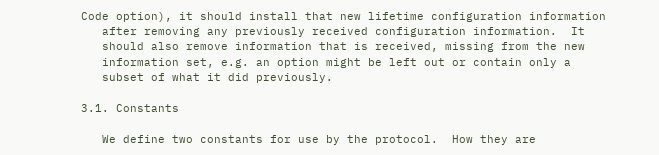Code option), it should install that new lifetime configuration information
   after removing any previously received configuration information.  It
   should also remove information that is received, missing from the new
   information set, e.g. an option might be left out or contain only a
   subset of what it did previously.

3.1. Constants

   We define two constants for use by the protocol.  How they are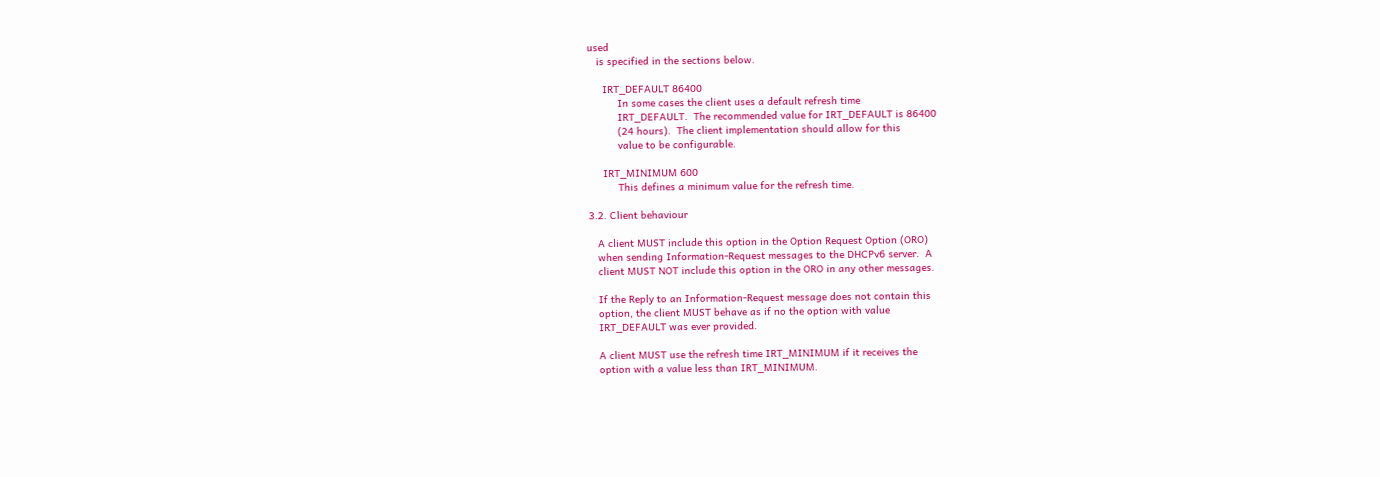used
   is specified in the sections below.

     IRT_DEFAULT 86400
          In some cases the client uses a default refresh time
          IRT_DEFAULT.  The recommended value for IRT_DEFAULT is 86400
          (24 hours).  The client implementation should allow for this
          value to be configurable.

     IRT_MINIMUM 600
          This defines a minimum value for the refresh time.

3.2. Client behaviour

   A client MUST include this option in the Option Request Option (ORO)
   when sending Information-Request messages to the DHCPv6 server.  A
   client MUST NOT include this option in the ORO in any other messages.

   If the Reply to an Information-Request message does not contain this
   option, the client MUST behave as if no the option with value
   IRT_DEFAULT was ever provided.

   A client MUST use the refresh time IRT_MINIMUM if it receives the
   option with a value less than IRT_MINIMUM.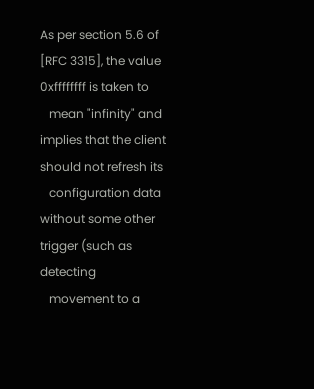As per section 5.6 of [RFC 3315], the value 0xffffffff is taken to
   mean "infinity" and implies that the client should not refresh its
   configuration data without some other trigger (such as detecting
   movement to a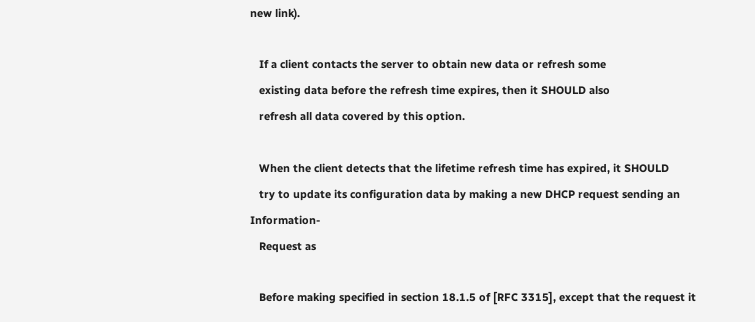new link).

   If a client contacts the server to obtain new data or refresh some
   existing data before the refresh time expires, then it SHOULD also
   refresh all data covered by this option.

   When the client detects that the lifetime refresh time has expired, it SHOULD
   try to update its configuration data by making a new DHCP request sending an Information-
   Request as

   Before making specified in section 18.1.5 of [RFC 3315], except that the request it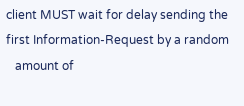client MUST wait for delay sending the first Information-Request by a random
   amount of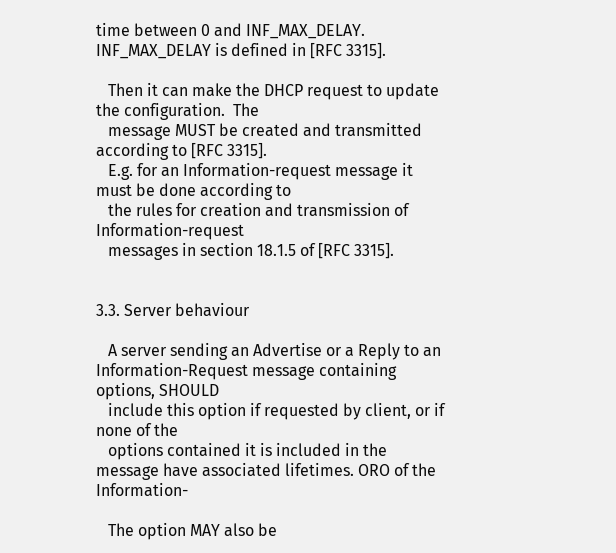time between 0 and INF_MAX_DELAY.  INF_MAX_DELAY is defined in [RFC 3315].

   Then it can make the DHCP request to update the configuration.  The
   message MUST be created and transmitted according to [RFC 3315].
   E.g. for an Information-request message it must be done according to
   the rules for creation and transmission of Information-request
   messages in section 18.1.5 of [RFC 3315].


3.3. Server behaviour

   A server sending an Advertise or a Reply to an Information-Request message containing options, SHOULD
   include this option if requested by client, or if none of the
   options contained it is included in the message have associated lifetimes. ORO of the Information-

   The option MAY also be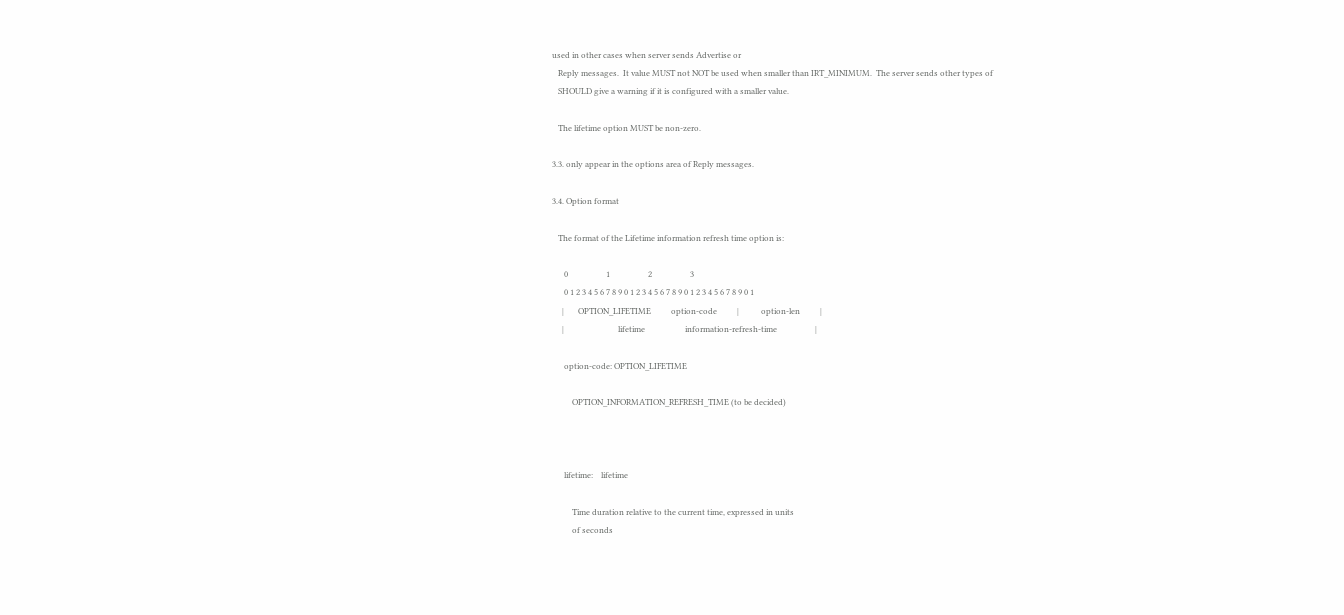used in other cases when server sends Advertise or
   Reply messages.  It value MUST not NOT be used when smaller than IRT_MINIMUM.  The server sends other types of
   SHOULD give a warning if it is configured with a smaller value.

   The lifetime option MUST be non-zero.

3.3. only appear in the options area of Reply messages.

3.4. Option format

   The format of the Lifetime information refresh time option is:

      0                   1                   2                   3
      0 1 2 3 4 5 6 7 8 9 0 1 2 3 4 5 6 7 8 9 0 1 2 3 4 5 6 7 8 9 0 1
     |       OPTION_LIFETIME          option-code          |           option-len          |
     |                           lifetime                    information-refresh-time                   |

      option-code: OPTION_LIFETIME

          OPTION_INFORMATION_REFRESH_TIME (to be decided)



      lifetime:    lifetime

          Time duration relative to the current time, expressed in units
          of seconds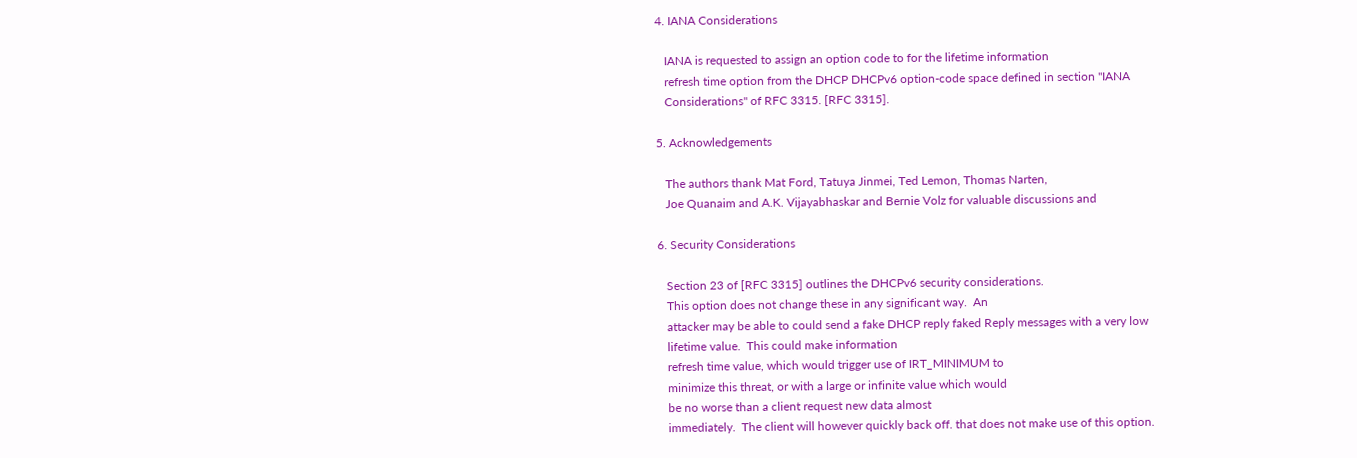4. IANA Considerations

   IANA is requested to assign an option code to for the lifetime information
   refresh time option from the DHCP DHCPv6 option-code space defined in section "IANA
   Considerations" of RFC 3315. [RFC 3315].

5. Acknowledgements

   The authors thank Mat Ford, Tatuya Jinmei, Ted Lemon, Thomas Narten,
   Joe Quanaim and A.K. Vijayabhaskar and Bernie Volz for valuable discussions and

6. Security Considerations

   Section 23 of [RFC 3315] outlines the DHCPv6 security considerations.
   This option does not change these in any significant way.  An
   attacker may be able to could send a fake DHCP reply faked Reply messages with a very low
   lifetime value.  This could make information
   refresh time value, which would trigger use of IRT_MINIMUM to
   minimize this threat, or with a large or infinite value which would
   be no worse than a client request new data almost
   immediately.  The client will however quickly back off. that does not make use of this option.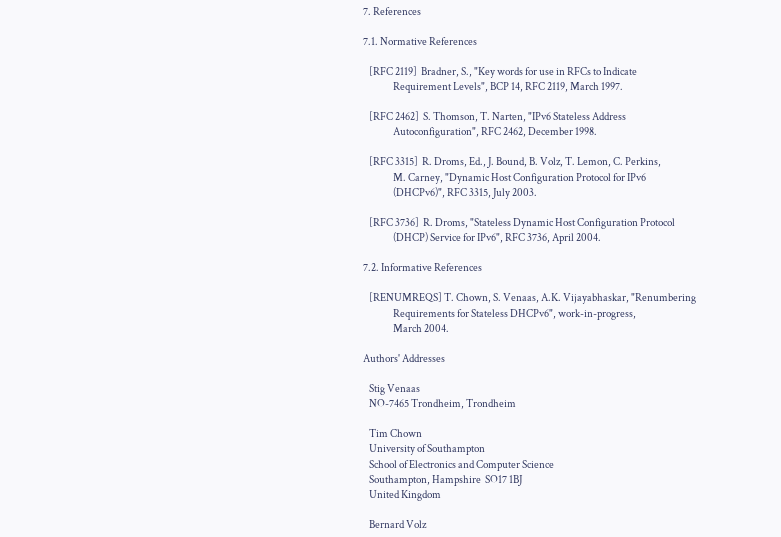7. References

7.1. Normative References

   [RFC 2119]  Bradner, S., "Key words for use in RFCs to Indicate
               Requirement Levels", BCP 14, RFC 2119, March 1997.

   [RFC 2462]  S. Thomson, T. Narten, "IPv6 Stateless Address
               Autoconfiguration", RFC 2462, December 1998.

   [RFC 3315]  R. Droms, Ed., J. Bound, B. Volz, T. Lemon, C. Perkins,
               M. Carney, "Dynamic Host Configuration Protocol for IPv6
               (DHCPv6)", RFC 3315, July 2003.

   [RFC 3736]  R. Droms, "Stateless Dynamic Host Configuration Protocol
               (DHCP) Service for IPv6", RFC 3736, April 2004.

7.2. Informative References

   [RENUMREQS] T. Chown, S. Venaas, A.K. Vijayabhaskar, "Renumbering
               Requirements for Stateless DHCPv6", work-in-progress,
               March 2004.

Authors' Addresses

   Stig Venaas
   NO-7465 Trondheim, Trondheim

   Tim Chown
   University of Southampton
   School of Electronics and Computer Science
   Southampton, Hampshire  SO17 1BJ
   United Kingdom

   Bernard Volz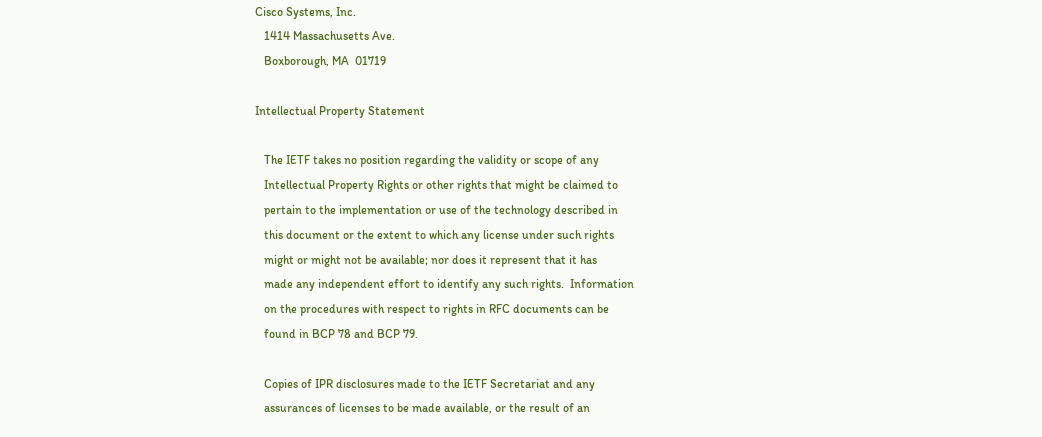Cisco Systems, Inc.
   1414 Massachusetts Ave.
   Boxborough, MA  01719

Intellectual Property Statement

   The IETF takes no position regarding the validity or scope of any
   Intellectual Property Rights or other rights that might be claimed to
   pertain to the implementation or use of the technology described in
   this document or the extent to which any license under such rights
   might or might not be available; nor does it represent that it has
   made any independent effort to identify any such rights.  Information
   on the procedures with respect to rights in RFC documents can be
   found in BCP 78 and BCP 79.

   Copies of IPR disclosures made to the IETF Secretariat and any
   assurances of licenses to be made available, or the result of an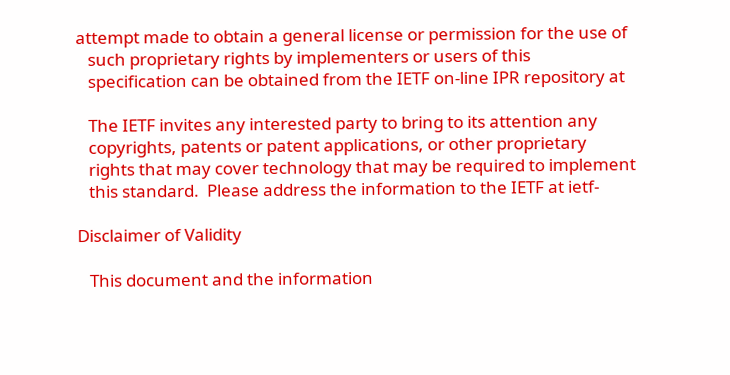attempt made to obtain a general license or permission for the use of
   such proprietary rights by implementers or users of this
   specification can be obtained from the IETF on-line IPR repository at

   The IETF invites any interested party to bring to its attention any
   copyrights, patents or patent applications, or other proprietary
   rights that may cover technology that may be required to implement
   this standard.  Please address the information to the IETF at ietf-

Disclaimer of Validity

   This document and the information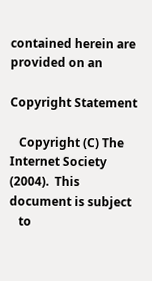contained herein are provided on an

Copyright Statement

   Copyright (C) The Internet Society (2004).  This document is subject
   to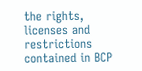the rights, licenses and restrictions contained in BCP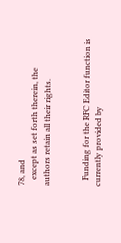78, and
   except as set forth therein, the authors retain all their rights.


   Funding for the RFC Editor function is currently provided by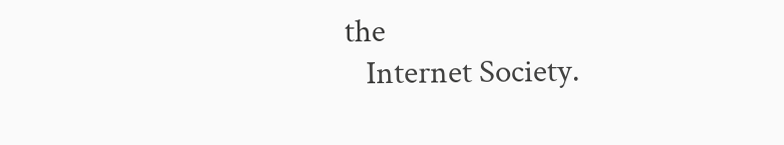the
   Internet Society.